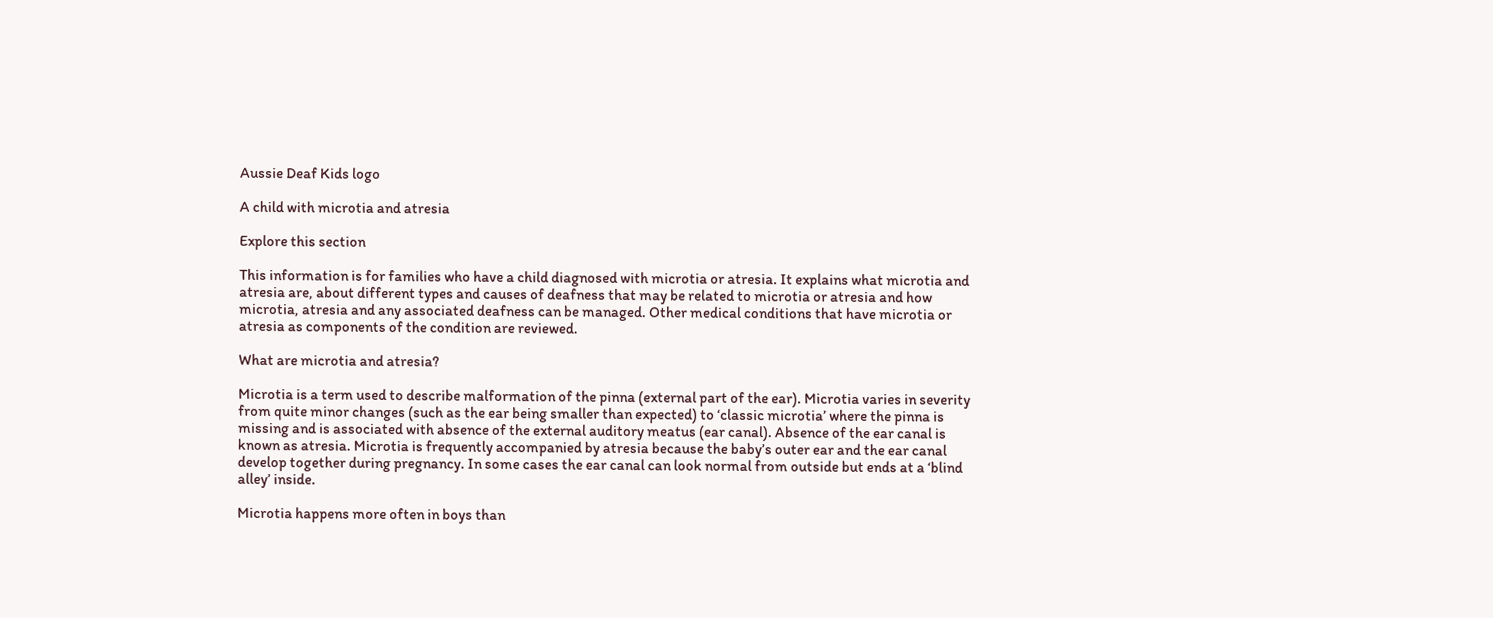Aussie Deaf Kids logo

A child with microtia and atresia

Explore this section

This information is for families who have a child diagnosed with microtia or atresia. It explains what microtia and atresia are, about different types and causes of deafness that may be related to microtia or atresia and how microtia, atresia and any associated deafness can be managed. Other medical conditions that have microtia or atresia as components of the condition are reviewed.

What are microtia and atresia?

Microtia is a term used to describe malformation of the pinna (external part of the ear). Microtia varies in severity from quite minor changes (such as the ear being smaller than expected) to ‘classic microtia’ where the pinna is missing and is associated with absence of the external auditory meatus (ear canal). Absence of the ear canal is known as atresia. Microtia is frequently accompanied by atresia because the baby’s outer ear and the ear canal develop together during pregnancy. In some cases the ear canal can look normal from outside but ends at a ‘blind alley’ inside.

Microtia happens more often in boys than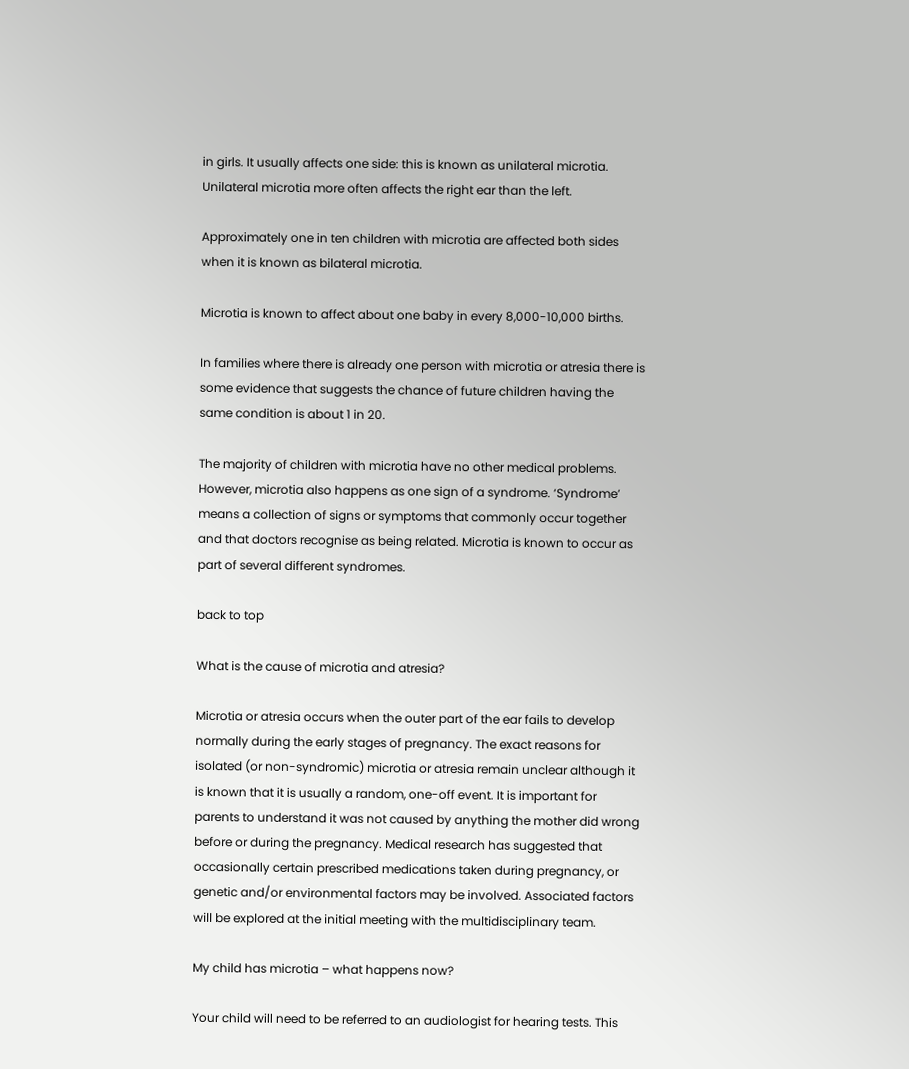in girls. It usually affects one side: this is known as unilateral microtia. Unilateral microtia more often affects the right ear than the left.

Approximately one in ten children with microtia are affected both sides when it is known as bilateral microtia.

Microtia is known to affect about one baby in every 8,000-10,000 births.

In families where there is already one person with microtia or atresia there is some evidence that suggests the chance of future children having the same condition is about 1 in 20.

The majority of children with microtia have no other medical problems. However, microtia also happens as one sign of a syndrome. ‘Syndrome’ means a collection of signs or symptoms that commonly occur together and that doctors recognise as being related. Microtia is known to occur as part of several different syndromes.

back to top

What is the cause of microtia and atresia?

Microtia or atresia occurs when the outer part of the ear fails to develop normally during the early stages of pregnancy. The exact reasons for isolated (or non-syndromic) microtia or atresia remain unclear although it is known that it is usually a random, one-off event. It is important for parents to understand it was not caused by anything the mother did wrong before or during the pregnancy. Medical research has suggested that occasionally certain prescribed medications taken during pregnancy, or genetic and/or environmental factors may be involved. Associated factors will be explored at the initial meeting with the multidisciplinary team.

My child has microtia – what happens now?

Your child will need to be referred to an audiologist for hearing tests. This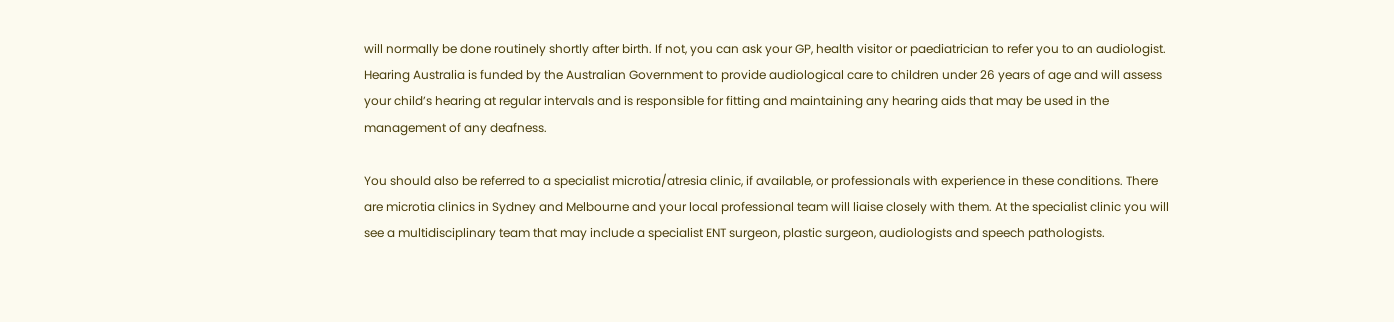will normally be done routinely shortly after birth. If not, you can ask your GP, health visitor or paediatrician to refer you to an audiologist.  Hearing Australia is funded by the Australian Government to provide audiological care to children under 26 years of age and will assess your child’s hearing at regular intervals and is responsible for fitting and maintaining any hearing aids that may be used in the management of any deafness.

You should also be referred to a specialist microtia/atresia clinic, if available, or professionals with experience in these conditions. There are microtia clinics in Sydney and Melbourne and your local professional team will liaise closely with them. At the specialist clinic you will see a multidisciplinary team that may include a specialist ENT surgeon, plastic surgeon, audiologists and speech pathologists.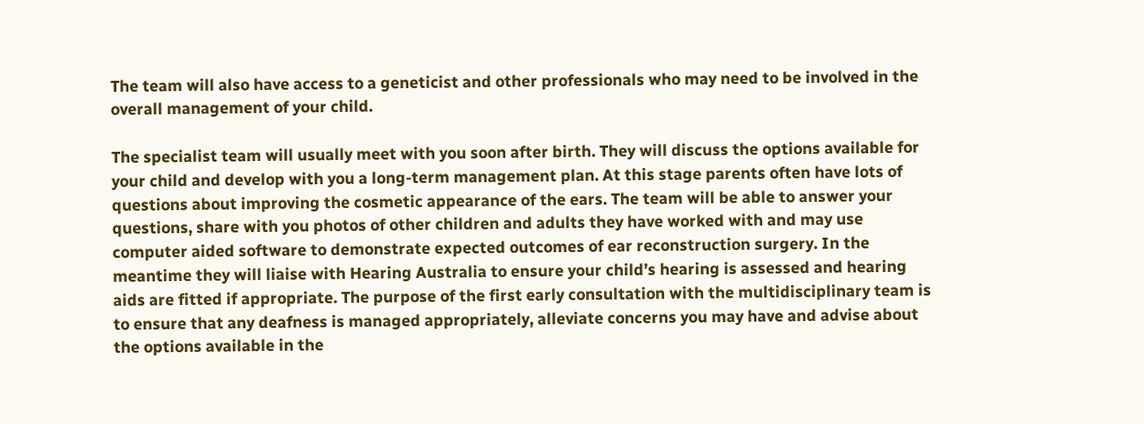The team will also have access to a geneticist and other professionals who may need to be involved in the overall management of your child.

The specialist team will usually meet with you soon after birth. They will discuss the options available for your child and develop with you a long-term management plan. At this stage parents often have lots of questions about improving the cosmetic appearance of the ears. The team will be able to answer your questions, share with you photos of other children and adults they have worked with and may use computer aided software to demonstrate expected outcomes of ear reconstruction surgery. In the meantime they will liaise with Hearing Australia to ensure your child’s hearing is assessed and hearing aids are fitted if appropriate. The purpose of the first early consultation with the multidisciplinary team is to ensure that any deafness is managed appropriately, alleviate concerns you may have and advise about the options available in the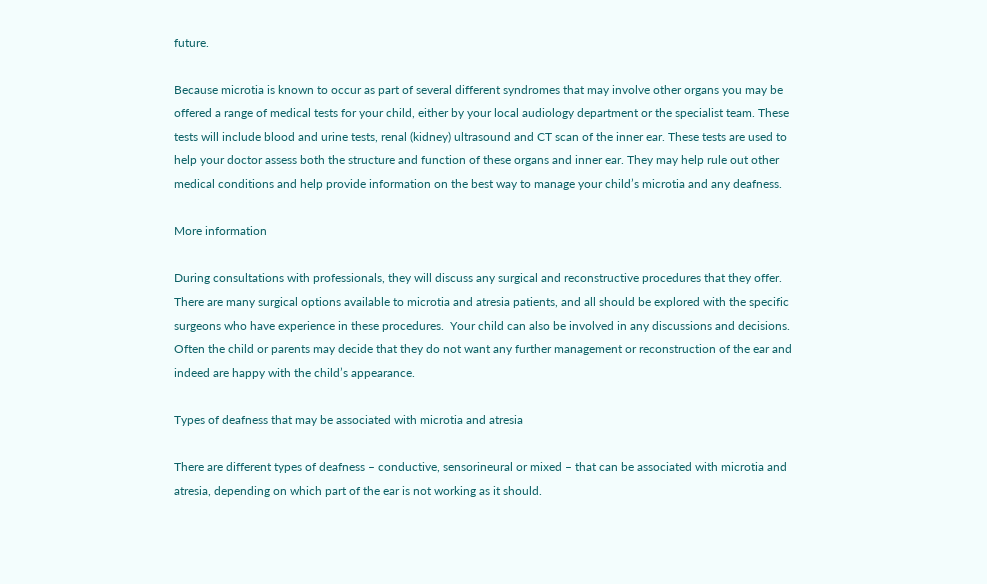future.

Because microtia is known to occur as part of several different syndromes that may involve other organs you may be offered a range of medical tests for your child, either by your local audiology department or the specialist team. These tests will include blood and urine tests, renal (kidney) ultrasound and CT scan of the inner ear. These tests are used to help your doctor assess both the structure and function of these organs and inner ear. They may help rule out other medical conditions and help provide information on the best way to manage your child’s microtia and any deafness.

More information

During consultations with professionals, they will discuss any surgical and reconstructive procedures that they offer.  There are many surgical options available to microtia and atresia patients, and all should be explored with the specific surgeons who have experience in these procedures.  Your child can also be involved in any discussions and decisions. Often the child or parents may decide that they do not want any further management or reconstruction of the ear and indeed are happy with the child’s appearance.

Types of deafness that may be associated with microtia and atresia

There are different types of deafness – conductive, sensorineural or mixed – that can be associated with microtia and atresia, depending on which part of the ear is not working as it should.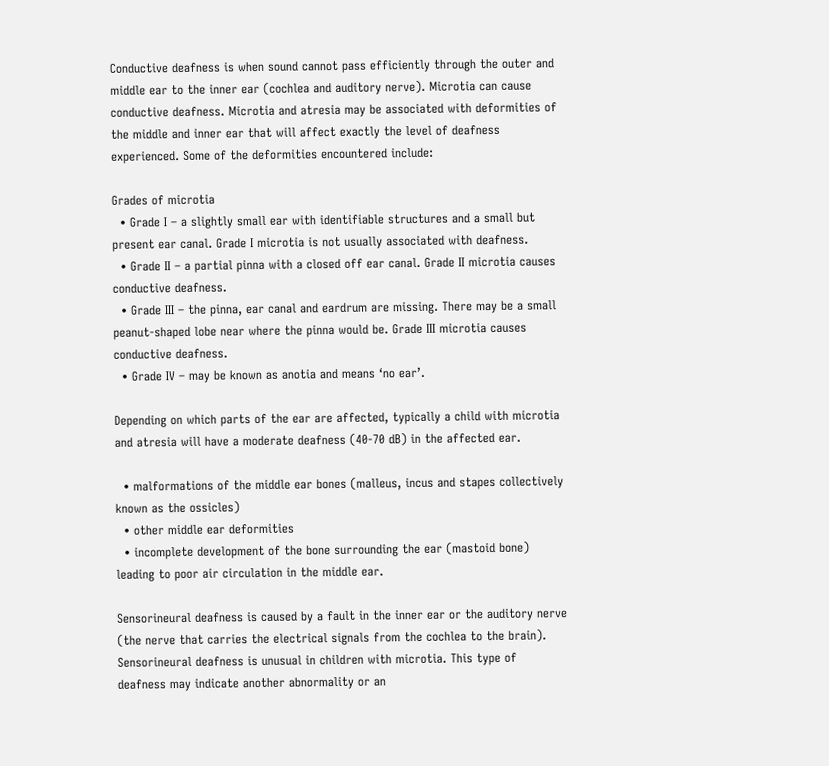Conductive deafness is when sound cannot pass efficiently through the outer and middle ear to the inner ear (cochlea and auditory nerve). Microtia can cause conductive deafness. Microtia and atresia may be associated with deformities of the middle and inner ear that will affect exactly the level of deafness experienced. Some of the deformities encountered include:

Grades of microtia
  • Grade I – a slightly small ear with identifiable structures and a small but present ear canal. Grade I microtia is not usually associated with deafness.
  • Grade II – a partial pinna with a closed off ear canal. Grade II microtia causes conductive deafness.
  • Grade III – the pinna, ear canal and eardrum are missing. There may be a small peanut-shaped lobe near where the pinna would be. Grade III microtia causes conductive deafness.
  • Grade IV – may be known as anotia and means ‘no ear’.

Depending on which parts of the ear are affected, typically a child with microtia and atresia will have a moderate deafness (40-70 dB) in the affected ear.

  • malformations of the middle ear bones (malleus, incus and stapes collectively known as the ossicles)
  • other middle ear deformities
  • incomplete development of the bone surrounding the ear (mastoid bone) leading to poor air circulation in the middle ear.

Sensorineural deafness is caused by a fault in the inner ear or the auditory nerve (the nerve that carries the electrical signals from the cochlea to the brain). Sensorineural deafness is unusual in children with microtia. This type of deafness may indicate another abnormality or an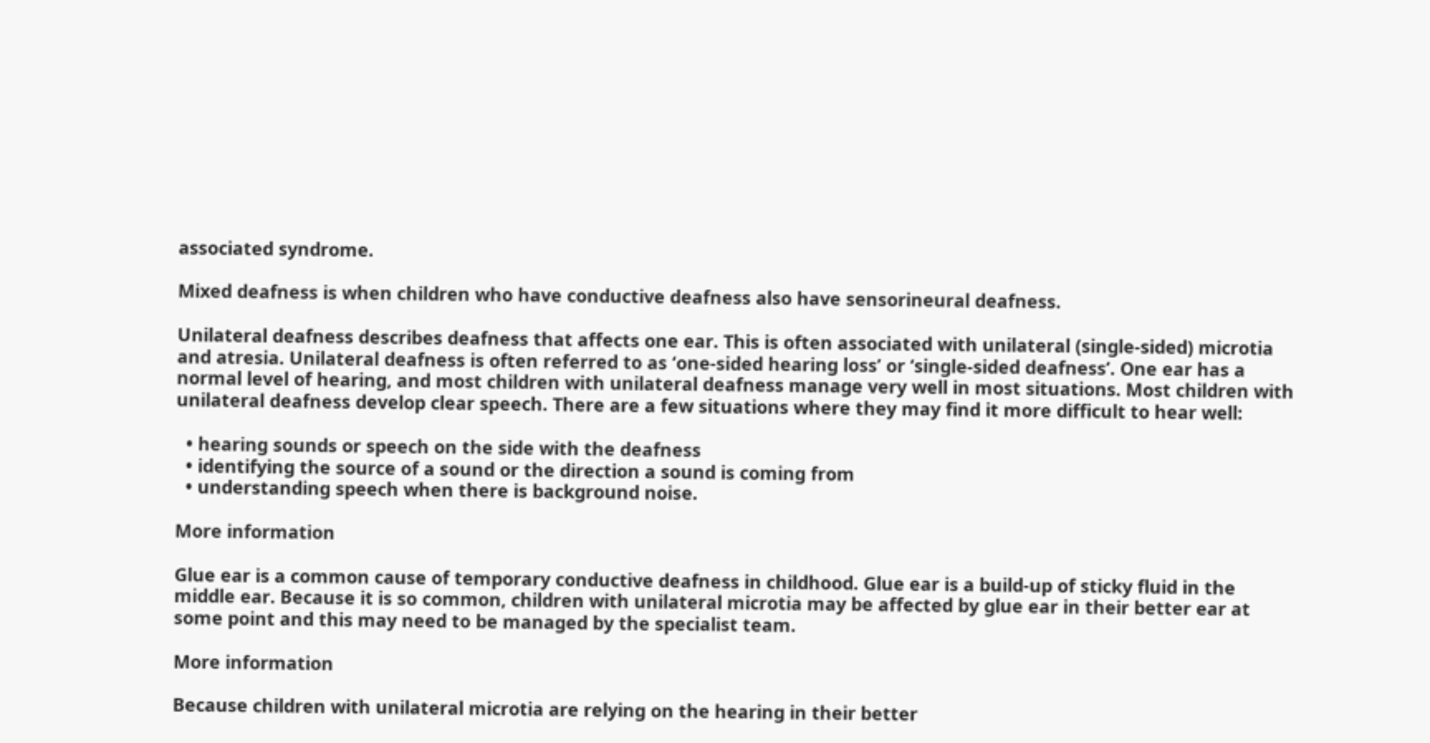associated syndrome.

Mixed deafness is when children who have conductive deafness also have sensorineural deafness.

Unilateral deafness describes deafness that affects one ear. This is often associated with unilateral (single-sided) microtia and atresia. Unilateral deafness is often referred to as ‘one-sided hearing loss’ or ‘single-sided deafness’. One ear has a normal level of hearing, and most children with unilateral deafness manage very well in most situations. Most children with unilateral deafness develop clear speech. There are a few situations where they may find it more difficult to hear well:

  • hearing sounds or speech on the side with the deafness
  • identifying the source of a sound or the direction a sound is coming from
  • understanding speech when there is background noise.

More information

Glue ear is a common cause of temporary conductive deafness in childhood. Glue ear is a build-up of sticky fluid in the middle ear. Because it is so common, children with unilateral microtia may be affected by glue ear in their better ear at some point and this may need to be managed by the specialist team.

More information

Because children with unilateral microtia are relying on the hearing in their better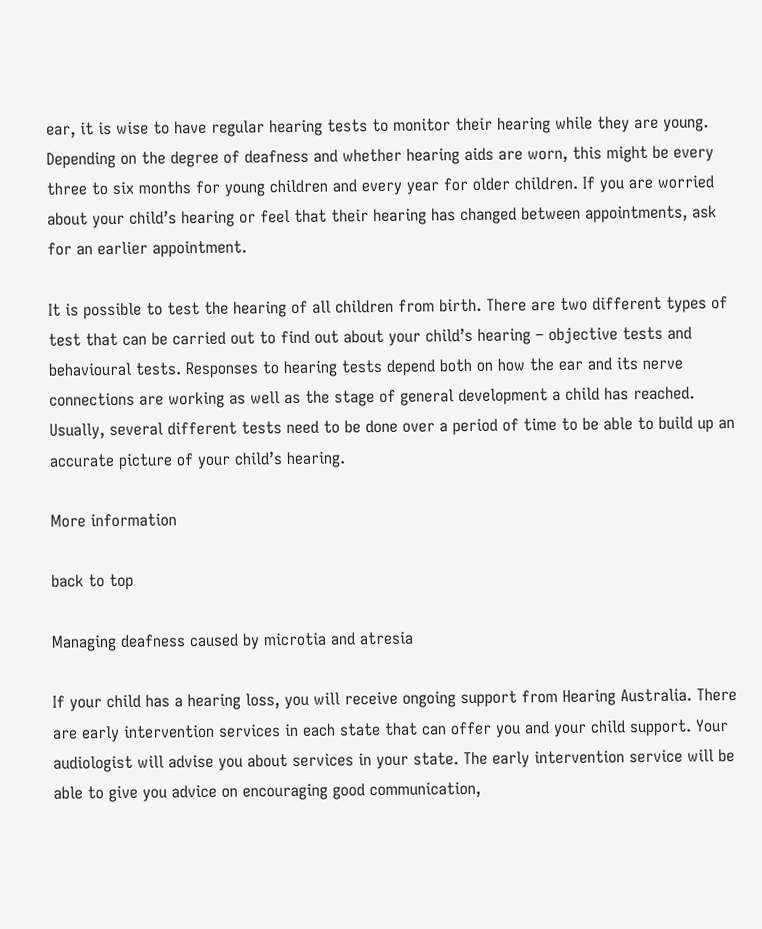ear, it is wise to have regular hearing tests to monitor their hearing while they are young. Depending on the degree of deafness and whether hearing aids are worn, this might be every three to six months for young children and every year for older children. If you are worried about your child’s hearing or feel that their hearing has changed between appointments, ask for an earlier appointment.

It is possible to test the hearing of all children from birth. There are two different types of test that can be carried out to find out about your child’s hearing – objective tests and behavioural tests. Responses to hearing tests depend both on how the ear and its nerve connections are working as well as the stage of general development a child has reached. Usually, several different tests need to be done over a period of time to be able to build up an accurate picture of your child’s hearing.

More information

back to top

Managing deafness caused by microtia and atresia

If your child has a hearing loss, you will receive ongoing support from Hearing Australia. There are early intervention services in each state that can offer you and your child support. Your audiologist will advise you about services in your state. The early intervention service will be able to give you advice on encouraging good communication,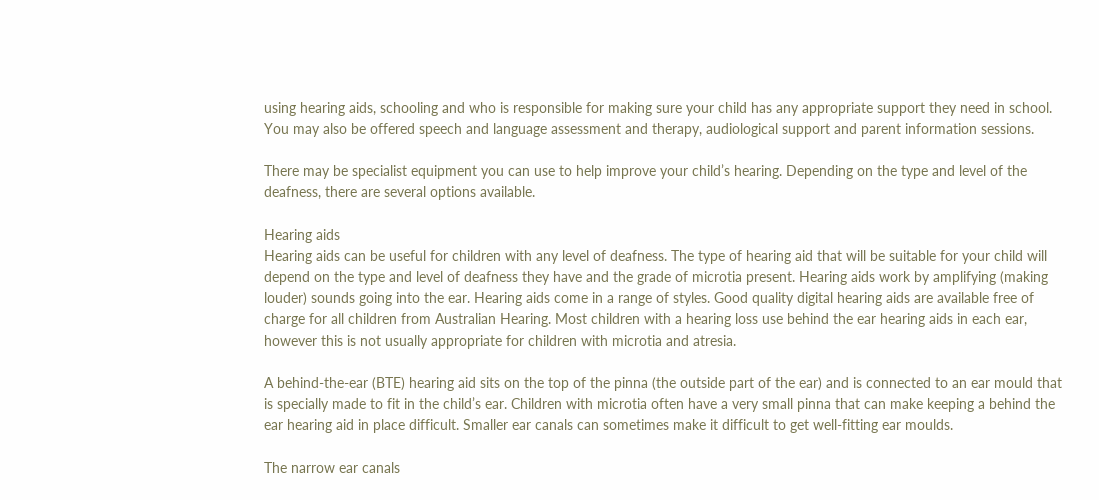using hearing aids, schooling and who is responsible for making sure your child has any appropriate support they need in school. You may also be offered speech and language assessment and therapy, audiological support and parent information sessions.

There may be specialist equipment you can use to help improve your child’s hearing. Depending on the type and level of the deafness, there are several options available.

Hearing aids
Hearing aids can be useful for children with any level of deafness. The type of hearing aid that will be suitable for your child will depend on the type and level of deafness they have and the grade of microtia present. Hearing aids work by amplifying (making louder) sounds going into the ear. Hearing aids come in a range of styles. Good quality digital hearing aids are available free of charge for all children from Australian Hearing. Most children with a hearing loss use behind the ear hearing aids in each ear, however this is not usually appropriate for children with microtia and atresia.

A behind-the-ear (BTE) hearing aid sits on the top of the pinna (the outside part of the ear) and is connected to an ear mould that is specially made to fit in the child’s ear. Children with microtia often have a very small pinna that can make keeping a behind the ear hearing aid in place difficult. Smaller ear canals can sometimes make it difficult to get well-fitting ear moulds.

The narrow ear canals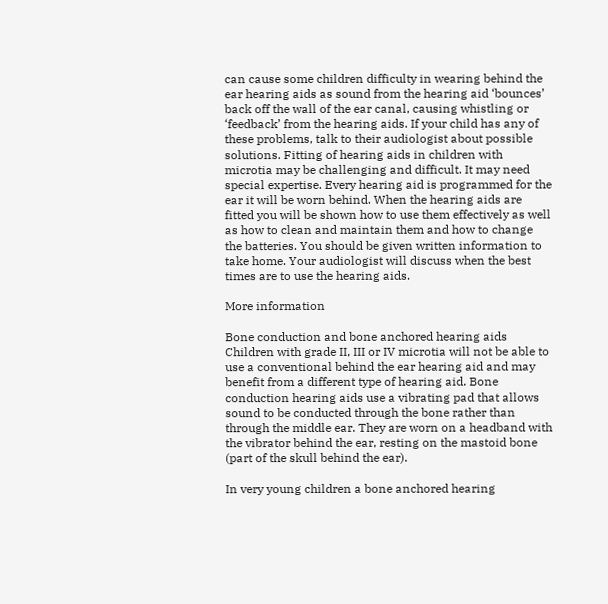can cause some children difficulty in wearing behind the ear hearing aids as sound from the hearing aid ‘bounces’ back off the wall of the ear canal, causing whistling or ‘feedback’ from the hearing aids. If your child has any of these problems, talk to their audiologist about possible solutions. Fitting of hearing aids in children with microtia may be challenging and difficult. It may need special expertise. Every hearing aid is programmed for the ear it will be worn behind. When the hearing aids are fitted you will be shown how to use them effectively as well as how to clean and maintain them and how to change the batteries. You should be given written information to take home. Your audiologist will discuss when the best times are to use the hearing aids.

More information

Bone conduction and bone anchored hearing aids
Children with grade II, III or IV microtia will not be able to use a conventional behind the ear hearing aid and may benefit from a different type of hearing aid. Bone conduction hearing aids use a vibrating pad that allows sound to be conducted through the bone rather than through the middle ear. They are worn on a headband with the vibrator behind the ear, resting on the mastoid bone (part of the skull behind the ear).

In very young children a bone anchored hearing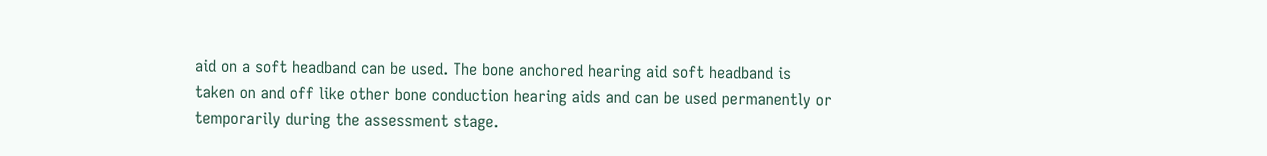aid on a soft headband can be used. The bone anchored hearing aid soft headband is taken on and off like other bone conduction hearing aids and can be used permanently or temporarily during the assessment stage.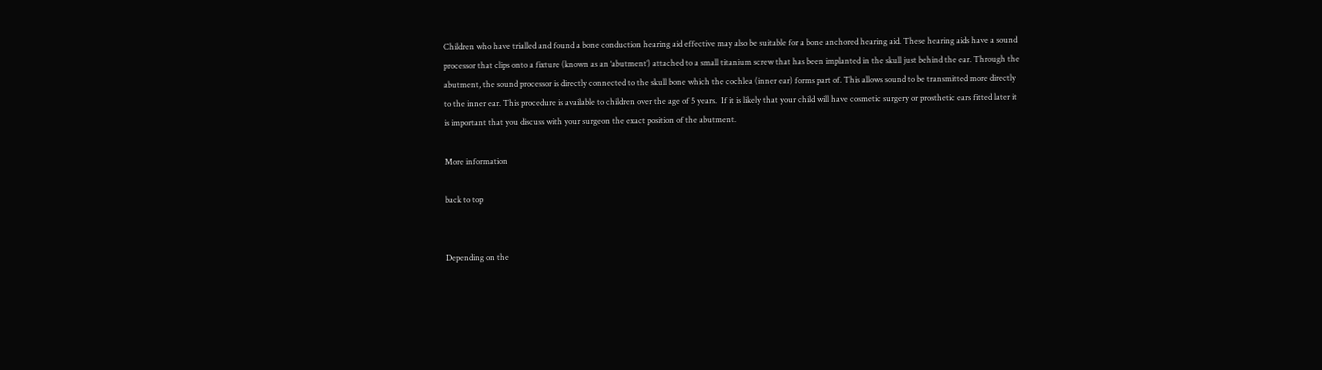Children who have trialled and found a bone conduction hearing aid effective may also be suitable for a bone anchored hearing aid. These hearing aids have a sound processor that clips onto a fixture (known as an ‘abutment’) attached to a small titanium screw that has been implanted in the skull just behind the ear. Through the abutment, the sound processor is directly connected to the skull bone which the cochlea (inner ear) forms part of. This allows sound to be transmitted more directly to the inner ear. This procedure is available to children over the age of 5 years.  If it is likely that your child will have cosmetic surgery or prosthetic ears fitted later it is important that you discuss with your surgeon the exact position of the abutment.

More information

back to top


Depending on the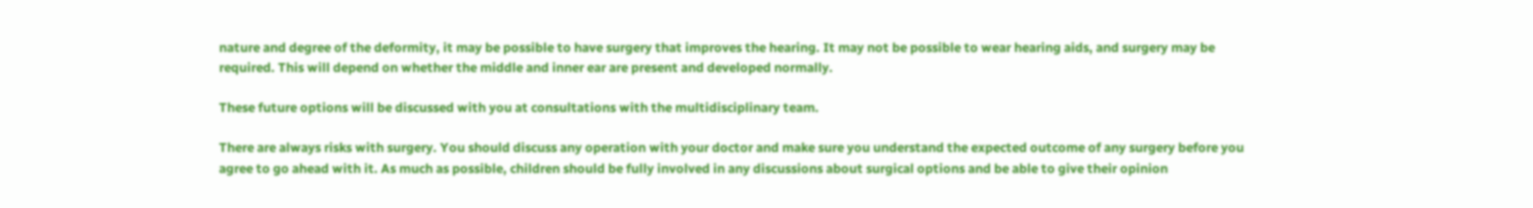nature and degree of the deformity, it may be possible to have surgery that improves the hearing. It may not be possible to wear hearing aids, and surgery may be required. This will depend on whether the middle and inner ear are present and developed normally.

These future options will be discussed with you at consultations with the multidisciplinary team.

There are always risks with surgery. You should discuss any operation with your doctor and make sure you understand the expected outcome of any surgery before you agree to go ahead with it. As much as possible, children should be fully involved in any discussions about surgical options and be able to give their opinion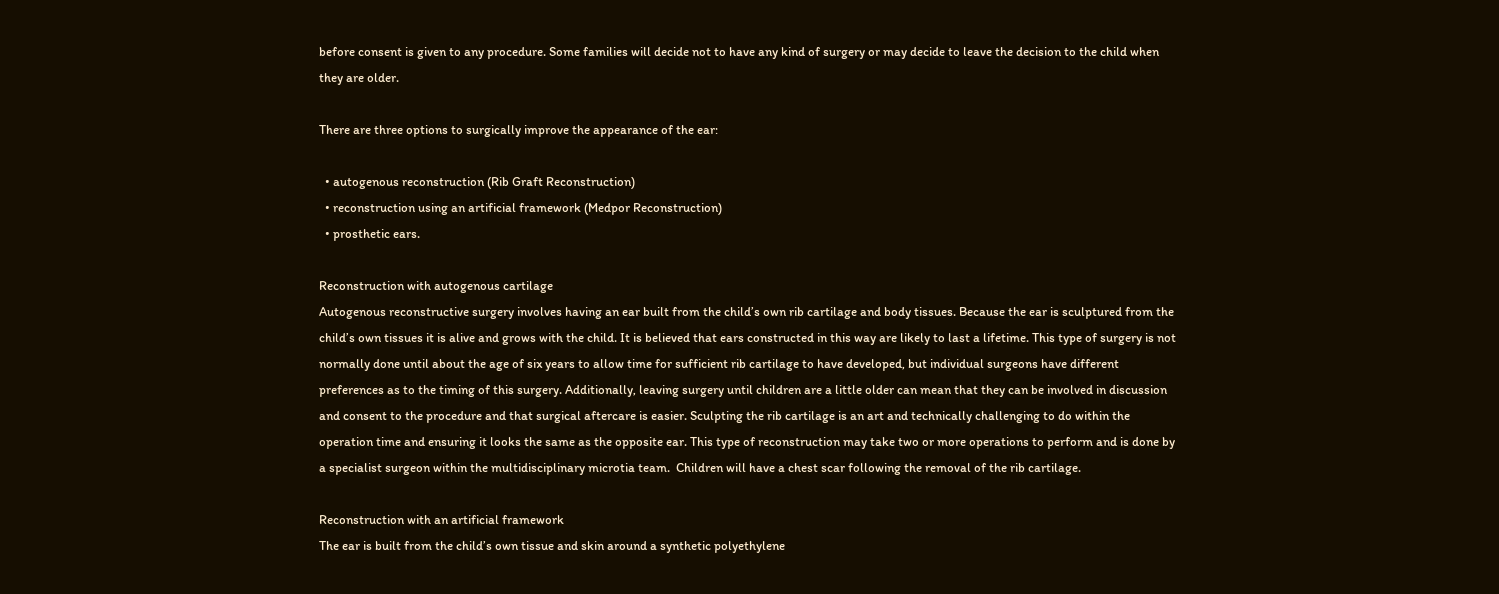before consent is given to any procedure. Some families will decide not to have any kind of surgery or may decide to leave the decision to the child when they are older.

There are three options to surgically improve the appearance of the ear:

  • autogenous reconstruction (Rib Graft Reconstruction)
  • reconstruction using an artificial framework (Medpor Reconstruction)
  • prosthetic ears.

Reconstruction with autogenous cartilage
Autogenous reconstructive surgery involves having an ear built from the child’s own rib cartilage and body tissues. Because the ear is sculptured from the child’s own tissues it is alive and grows with the child. It is believed that ears constructed in this way are likely to last a lifetime. This type of surgery is not normally done until about the age of six years to allow time for sufficient rib cartilage to have developed, but individual surgeons have different preferences as to the timing of this surgery. Additionally, leaving surgery until children are a little older can mean that they can be involved in discussion and consent to the procedure and that surgical aftercare is easier. Sculpting the rib cartilage is an art and technically challenging to do within the operation time and ensuring it looks the same as the opposite ear. This type of reconstruction may take two or more operations to perform and is done by a specialist surgeon within the multidisciplinary microtia team.  Children will have a chest scar following the removal of the rib cartilage.

Reconstruction with an artificial framework
The ear is built from the child’s own tissue and skin around a synthetic polyethylene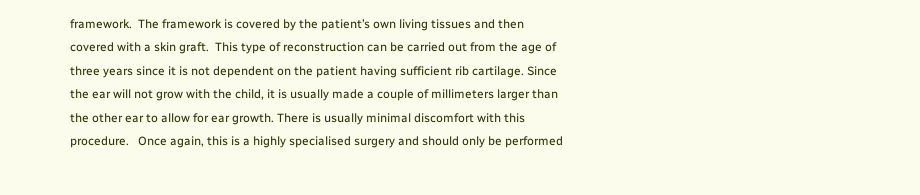framework.  The framework is covered by the patient’s own living tissues and then covered with a skin graft.  This type of reconstruction can be carried out from the age of three years since it is not dependent on the patient having sufficient rib cartilage. Since the ear will not grow with the child, it is usually made a couple of millimeters larger than the other ear to allow for ear growth. There is usually minimal discomfort with this procedure.   Once again, this is a highly specialised surgery and should only be performed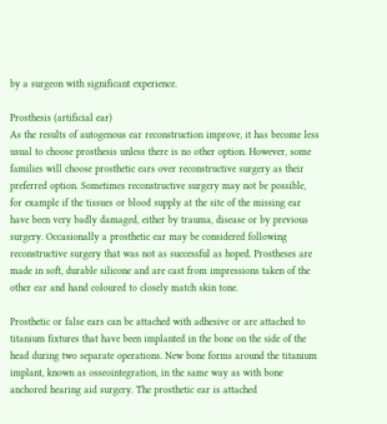by a surgeon with significant experience.

Prosthesis (artificial ear)
As the results of autogenous ear reconstruction improve, it has become less usual to choose prosthesis unless there is no other option. However, some families will choose prosthetic ears over reconstructive surgery as their preferred option. Sometimes reconstructive surgery may not be possible, for example if the tissues or blood supply at the site of the missing ear have been very badly damaged, either by trauma, disease or by previous surgery. Occasionally a prosthetic ear may be considered following reconstructive surgery that was not as successful as hoped. Prostheses are made in soft, durable silicone and are cast from impressions taken of the other ear and hand coloured to closely match skin tone.

Prosthetic or false ears can be attached with adhesive or are attached to titanium fixtures that have been implanted in the bone on the side of the head during two separate operations. New bone forms around the titanium implant, known as osseointegration, in the same way as with bone anchored hearing aid surgery. The prosthetic ear is attached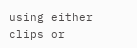using either clips or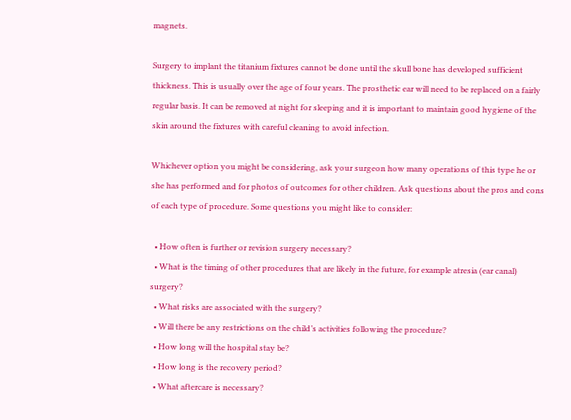magnets.

Surgery to implant the titanium fixtures cannot be done until the skull bone has developed sufficient thickness. This is usually over the age of four years. The prosthetic ear will need to be replaced on a fairly regular basis. It can be removed at night for sleeping and it is important to maintain good hygiene of the skin around the fixtures with careful cleaning to avoid infection.

Whichever option you might be considering, ask your surgeon how many operations of this type he or she has performed and for photos of outcomes for other children. Ask questions about the pros and cons of each type of procedure. Some questions you might like to consider:

  • How often is further or revision surgery necessary?
  • What is the timing of other procedures that are likely in the future, for example atresia (ear canal) surgery?
  • What risks are associated with the surgery?
  • Will there be any restrictions on the child’s activities following the procedure?
  • How long will the hospital stay be?
  • How long is the recovery period?
  • What aftercare is necessary?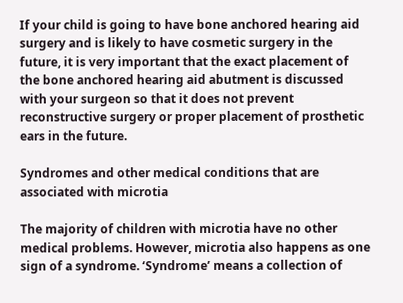If your child is going to have bone anchored hearing aid surgery and is likely to have cosmetic surgery in the future, it is very important that the exact placement of the bone anchored hearing aid abutment is discussed with your surgeon so that it does not prevent reconstructive surgery or proper placement of prosthetic ears in the future.

Syndromes and other medical conditions that are associated with microtia

The majority of children with microtia have no other medical problems. However, microtia also happens as one sign of a syndrome. ‘Syndrome’ means a collection of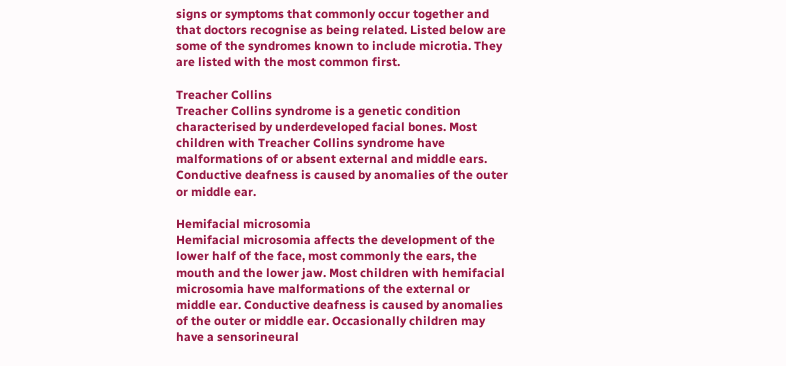signs or symptoms that commonly occur together and that doctors recognise as being related. Listed below are some of the syndromes known to include microtia. They are listed with the most common first.

Treacher Collins
Treacher Collins syndrome is a genetic condition characterised by underdeveloped facial bones. Most children with Treacher Collins syndrome have malformations of or absent external and middle ears. Conductive deafness is caused by anomalies of the outer or middle ear.

Hemifacial microsomia
Hemifacial microsomia affects the development of the lower half of the face, most commonly the ears, the mouth and the lower jaw. Most children with hemifacial microsomia have malformations of the external or middle ear. Conductive deafness is caused by anomalies of the outer or middle ear. Occasionally children may have a sensorineural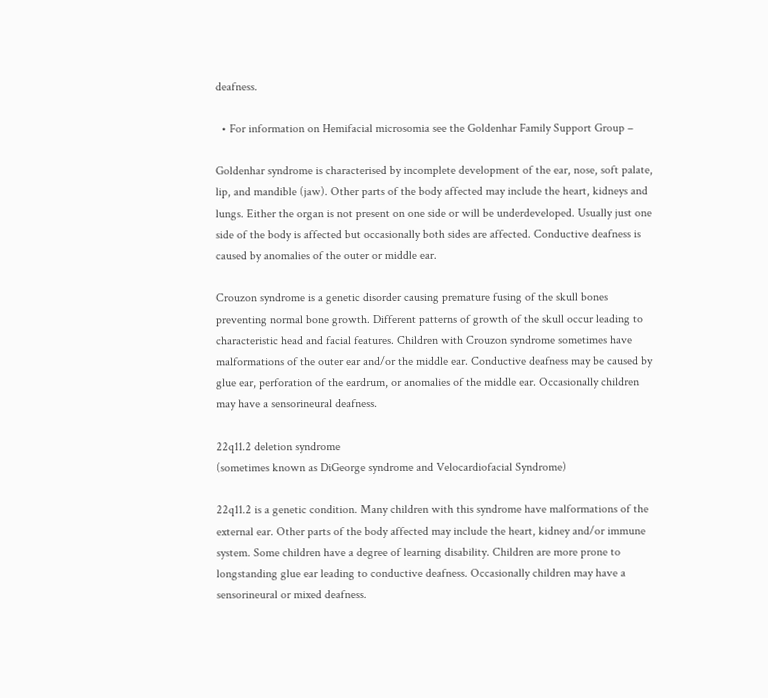deafness.

  • For information on Hemifacial microsomia see the Goldenhar Family Support Group –

Goldenhar syndrome is characterised by incomplete development of the ear, nose, soft palate, lip, and mandible (jaw). Other parts of the body affected may include the heart, kidneys and lungs. Either the organ is not present on one side or will be underdeveloped. Usually just one side of the body is affected but occasionally both sides are affected. Conductive deafness is caused by anomalies of the outer or middle ear.

Crouzon syndrome is a genetic disorder causing premature fusing of the skull bones preventing normal bone growth. Different patterns of growth of the skull occur leading to characteristic head and facial features. Children with Crouzon syndrome sometimes have malformations of the outer ear and/or the middle ear. Conductive deafness may be caused by glue ear, perforation of the eardrum, or anomalies of the middle ear. Occasionally children may have a sensorineural deafness.

22q11.2 deletion syndrome
(sometimes known as DiGeorge syndrome and Velocardiofacial Syndrome)

22q11.2 is a genetic condition. Many children with this syndrome have malformations of the external ear. Other parts of the body affected may include the heart, kidney and/or immune system. Some children have a degree of learning disability. Children are more prone to longstanding glue ear leading to conductive deafness. Occasionally children may have a sensorineural or mixed deafness.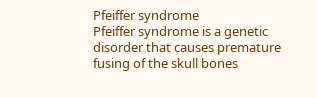Pfeiffer syndrome
Pfeiffer syndrome is a genetic disorder that causes premature fusing of the skull bones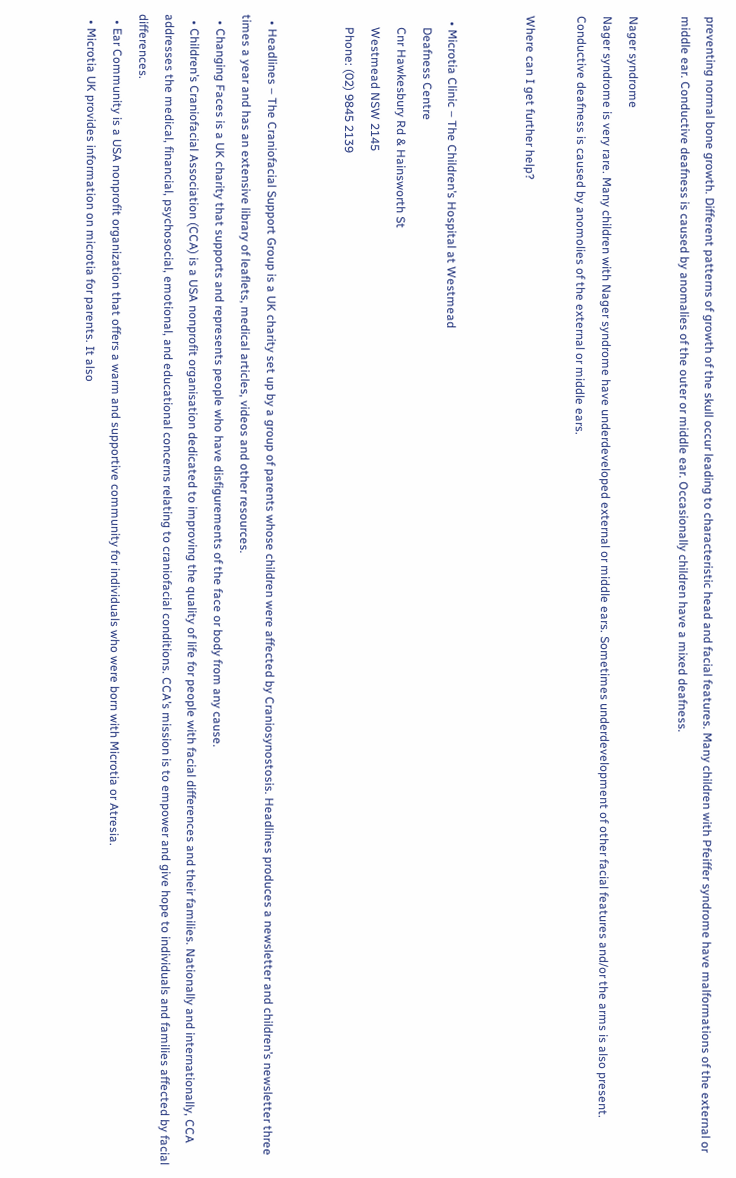preventing normal bone growth. Different patterns of growth of the skull occur leading to characteristic head and facial features. Many children with Pfeiffer syndrome have malformations of the external or middle ear. Conductive deafness is caused by anomalies of the outer or middle ear. Occasionally children have a mixed deafness.

Nager syndrome
Nager syndrome is very rare. Many children with Nager syndrome have underdeveloped external or middle ears. Sometimes underdevelopment of other facial features and/or the arms is also present. Conductive deafness is caused by anomolies of the external or middle ears.

Where can I get further help?


  • Microtia Clinic – The Children’s Hospital at Westmead
    Deafness Centre
    Cnr Hawkesbury Rd & Hainsworth St
    Westmead NSW 2145
    Phone: (02) 9845 2139


  • Headlines – The Craniofacial Support Group is a UK charity set up by a group of parents whose children were affected by Craniosynostosis. Headlines produces a newsletter and children’s newsletter three times a year and has an extensive library of leaflets, medical articles, videos and other resources.
  • Changing Faces is a UK charity that supports and represents people who have disfigurements of the face or body from any cause.
  • Children’s Craniofacial Association (CCA) is a USA nonprofit organisation dedicated to improving the quality of life for people with facial differences and their families. Nationally and internationally, CCA addresses the medical, financial, psychosocial, emotional, and educational concerns relating to craniofacial conditions. CCA’s mission is to empower and give hope to individuals and families affected by facial differences.
  • Ear Community is a USA nonprofit organization that offers a warm and supportive community for individuals who were born with Microtia or Atresia.
  • Microtia UK provides information on microtia for parents. It also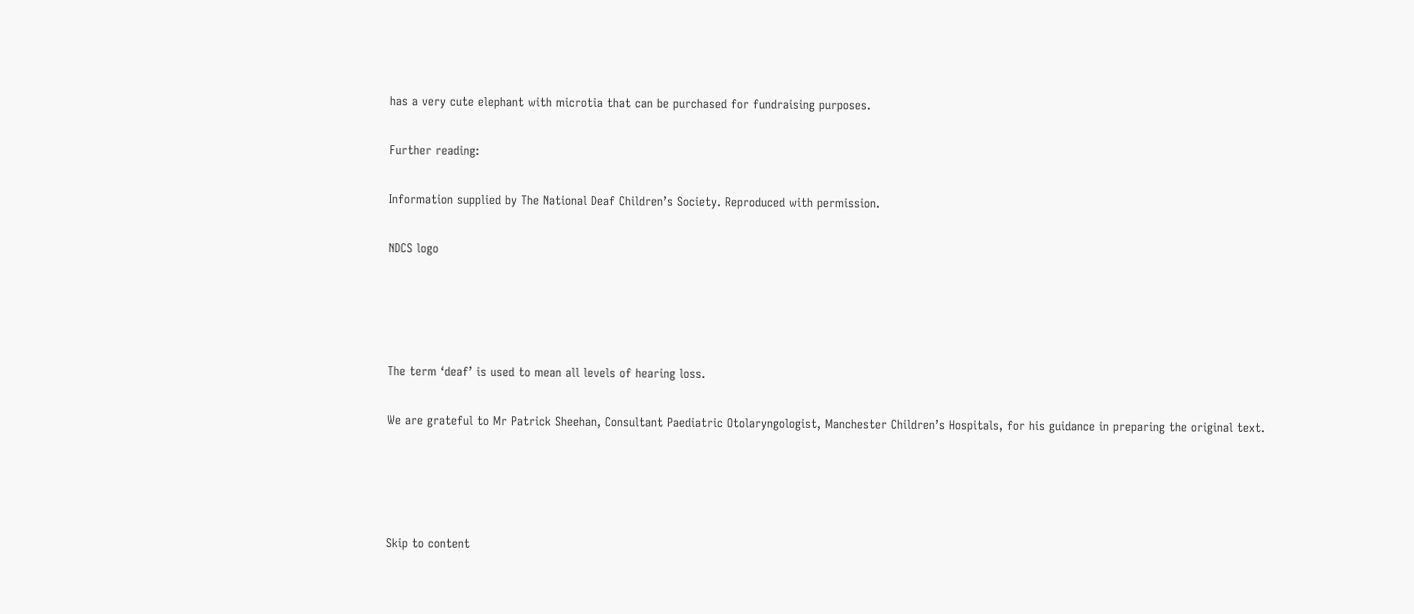has a very cute elephant with microtia that can be purchased for fundraising purposes.

Further reading:

Information supplied by The National Deaf Children’s Society. Reproduced with permission.

NDCS logo




The term ‘deaf’ is used to mean all levels of hearing loss.

We are grateful to Mr Patrick Sheehan, Consultant Paediatric Otolaryngologist, Manchester Children’s Hospitals, for his guidance in preparing the original text.




Skip to content